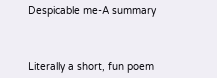Despicable me-A summary



Literally a short, fun poem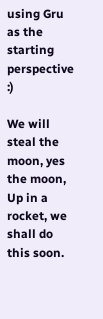using Gru as the starting perspective :)

We will steal the moon, yes the moon,
Up in a rocket, we shall do this soon.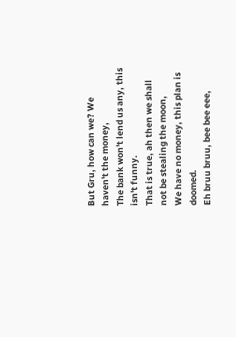But Gru, how can we? We haven't the money,
The bank won't lend us any, this isn't funny.
That is true, ah then we shall not be stealing the moon,
We have no money, this plan is doomed.
Eh bruu bruu, bee bee eee,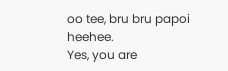oo tee, bru bru papoi heehee.
Yes, you are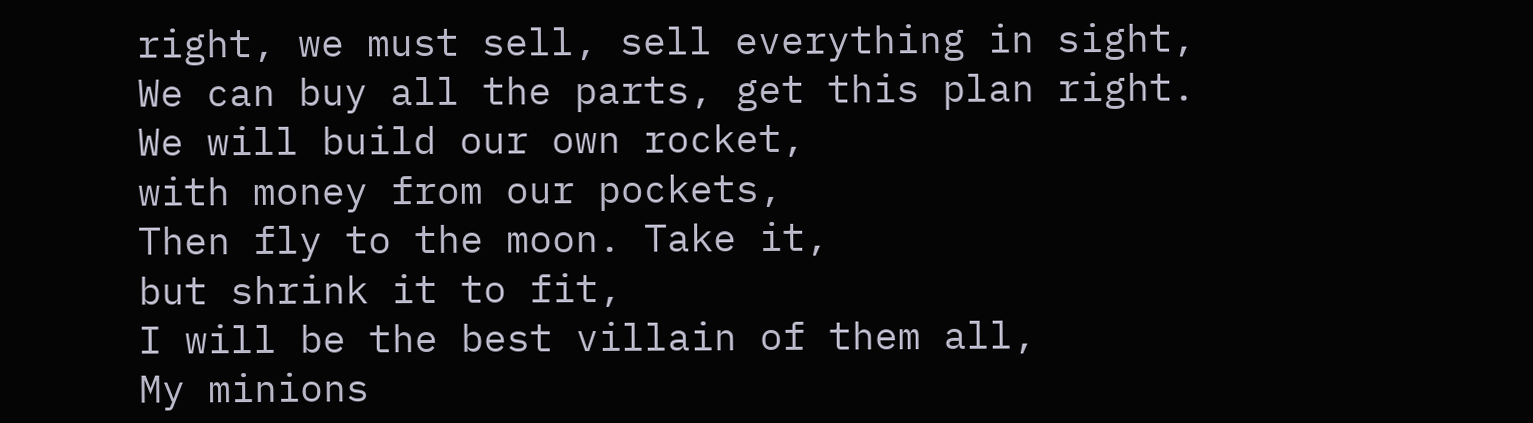right, we must sell, sell everything in sight,
We can buy all the parts, get this plan right.
We will build our own rocket,
with money from our pockets,
Then fly to the moon. Take it,
but shrink it to fit,
I will be the best villain of them all,
My minions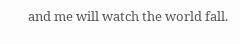and me will watch the world fall.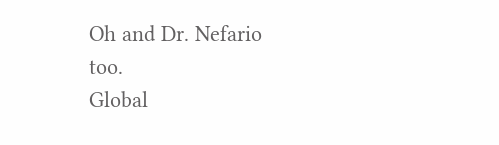Oh and Dr. Nefario too.
Global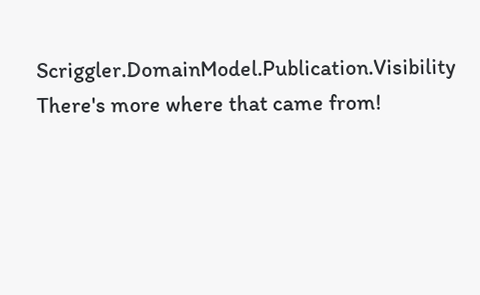Scriggler.DomainModel.Publication.Visibility
There's more where that came from!